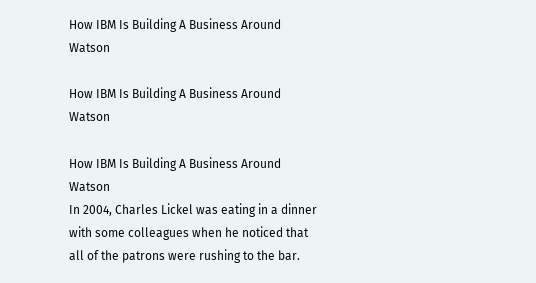How IBM Is Building A Business Around Watson

How IBM Is Building A Business Around Watson

How IBM Is Building A Business Around Watson
In 2004, Charles Lickel was eating in a dinner with some colleagues when he noticed that all of the patrons were rushing to the bar.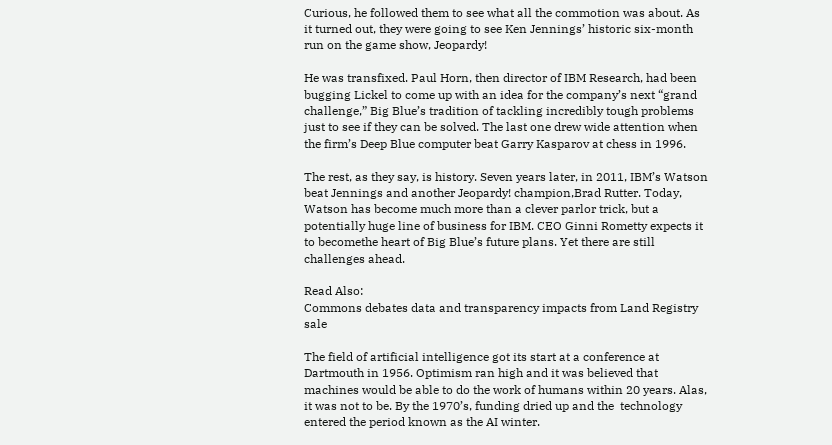Curious, he followed them to see what all the commotion was about. As it turned out, they were going to see Ken Jennings’ historic six-month run on the game show, Jeopardy!

He was transfixed. Paul Horn, then director of IBM Research, had been bugging Lickel to come up with an idea for the company’s next “grand challenge,” Big Blue’s tradition of tackling incredibly tough problems just to see if they can be solved. The last one drew wide attention when the firm’s Deep Blue computer beat Garry Kasparov at chess in 1996.

The rest, as they say, is history. Seven years later, in 2011, IBM’s Watson beat Jennings and another Jeopardy! champion,Brad Rutter. Today, Watson has become much more than a clever parlor trick, but a potentially huge line of business for IBM. CEO Ginni Rometty expects it to becomethe heart of Big Blue’s future plans. Yet there are still challenges ahead.

Read Also:
Commons debates data and transparency impacts from Land Registry sale

The field of artificial intelligence got its start at a conference at Dartmouth in 1956. Optimism ran high and it was believed that machines would be able to do the work of humans within 20 years. Alas, it was not to be. By the 1970’s, funding dried up and the  technology entered the period known as the AI winter.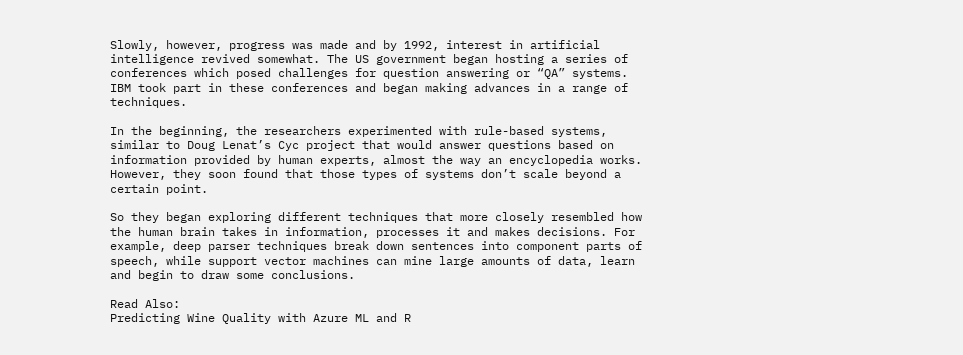Slowly, however, progress was made and by 1992, interest in artificial intelligence revived somewhat. The US government began hosting a series of conferences which posed challenges for question answering or “QA” systems. IBM took part in these conferences and began making advances in a range of techniques.

In the beginning, the researchers experimented with rule-based systems, similar to Doug Lenat’s Cyc project that would answer questions based on information provided by human experts, almost the way an encyclopedia works. However, they soon found that those types of systems don’t scale beyond a certain point.

So they began exploring different techniques that more closely resembled how the human brain takes in information, processes it and makes decisions. For example, deep parser techniques break down sentences into component parts of speech, while support vector machines can mine large amounts of data, learn and begin to draw some conclusions.

Read Also:
Predicting Wine Quality with Azure ML and R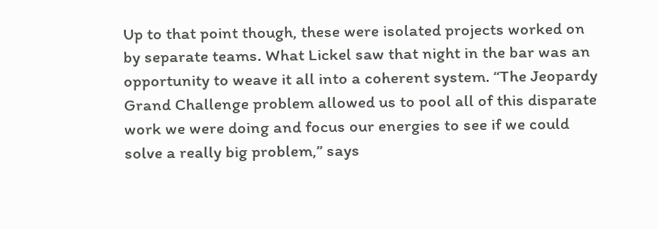Up to that point though, these were isolated projects worked on by separate teams. What Lickel saw that night in the bar was an opportunity to weave it all into a coherent system. “The Jeopardy Grand Challenge problem allowed us to pool all of this disparate work we were doing and focus our energies to see if we could solve a really big problem,” says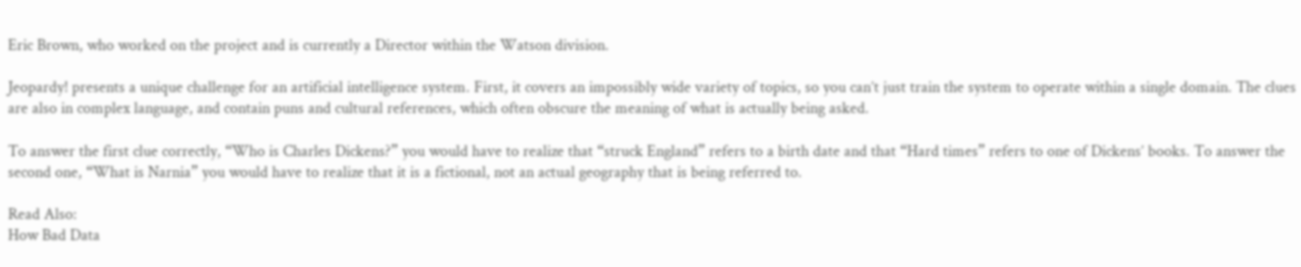Eric Brown, who worked on the project and is currently a Director within the Watson division.

Jeopardy! presents a unique challenge for an artificial intelligence system. First, it covers an impossibly wide variety of topics, so you can’t just train the system to operate within a single domain. The clues are also in complex language, and contain puns and cultural references, which often obscure the meaning of what is actually being asked.

To answer the first clue correctly, “Who is Charles Dickens?” you would have to realize that “struck England” refers to a birth date and that “Hard times” refers to one of Dickens’ books. To answer the second one, “What is Narnia” you would have to realize that it is a fictional, not an actual geography that is being referred to.

Read Also:
How Bad Data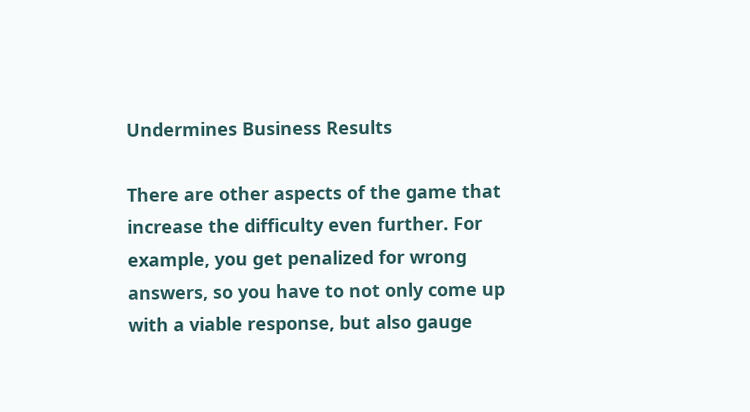Undermines Business Results

There are other aspects of the game that increase the difficulty even further. For example, you get penalized for wrong answers, so you have to not only come up with a viable response, but also gauge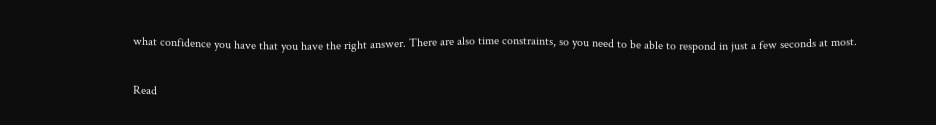what confidence you have that you have the right answer. There are also time constraints, so you need to be able to respond in just a few seconds at most.

Read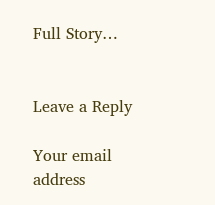Full Story…


Leave a Reply

Your email address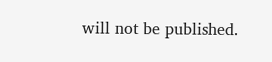will not be published.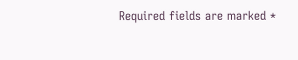Required fields are marked *